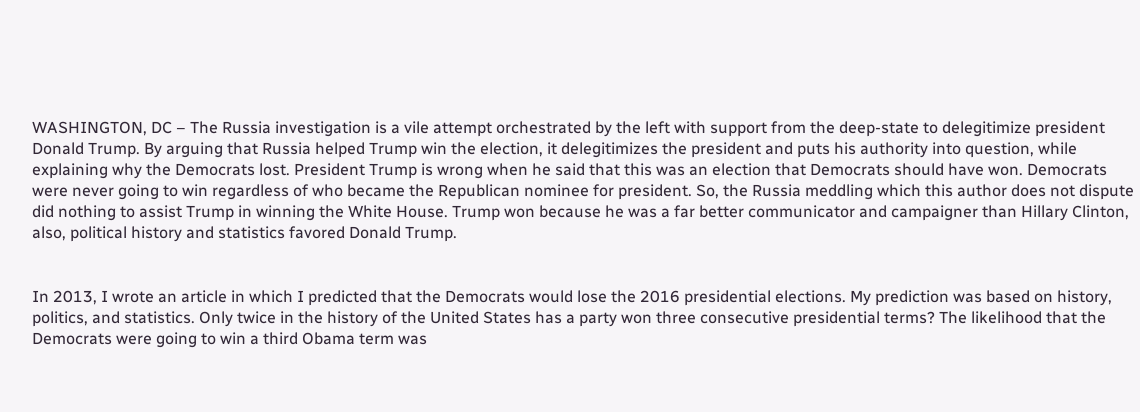WASHINGTON, DC – The Russia investigation is a vile attempt orchestrated by the left with support from the deep-state to delegitimize president Donald Trump. By arguing that Russia helped Trump win the election, it delegitimizes the president and puts his authority into question, while explaining why the Democrats lost. President Trump is wrong when he said that this was an election that Democrats should have won. Democrats were never going to win regardless of who became the Republican nominee for president. So, the Russia meddling which this author does not dispute did nothing to assist Trump in winning the White House. Trump won because he was a far better communicator and campaigner than Hillary Clinton, also, political history and statistics favored Donald Trump.


In 2013, I wrote an article in which I predicted that the Democrats would lose the 2016 presidential elections. My prediction was based on history, politics, and statistics. Only twice in the history of the United States has a party won three consecutive presidential terms? The likelihood that the Democrats were going to win a third Obama term was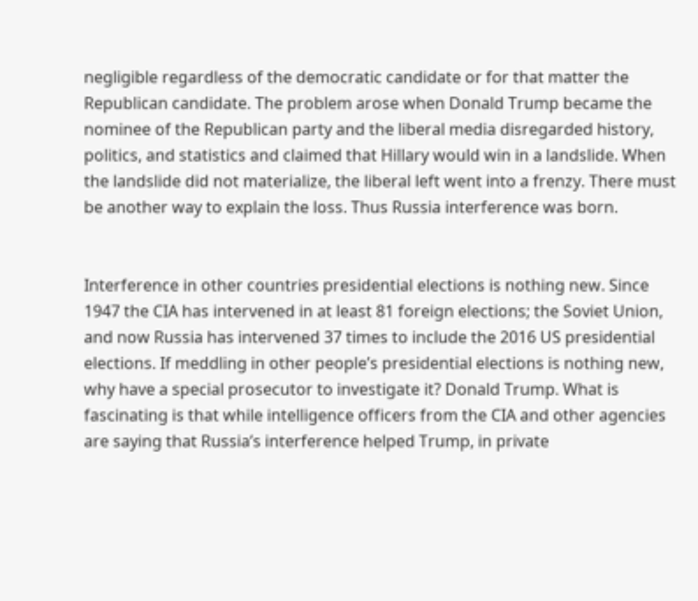negligible regardless of the democratic candidate or for that matter the Republican candidate. The problem arose when Donald Trump became the nominee of the Republican party and the liberal media disregarded history, politics, and statistics and claimed that Hillary would win in a landslide. When the landslide did not materialize, the liberal left went into a frenzy. There must be another way to explain the loss. Thus Russia interference was born.


Interference in other countries presidential elections is nothing new. Since 1947 the CIA has intervened in at least 81 foreign elections; the Soviet Union, and now Russia has intervened 37 times to include the 2016 US presidential elections. If meddling in other people’s presidential elections is nothing new, why have a special prosecutor to investigate it? Donald Trump. What is fascinating is that while intelligence officers from the CIA and other agencies are saying that Russia’s interference helped Trump, in private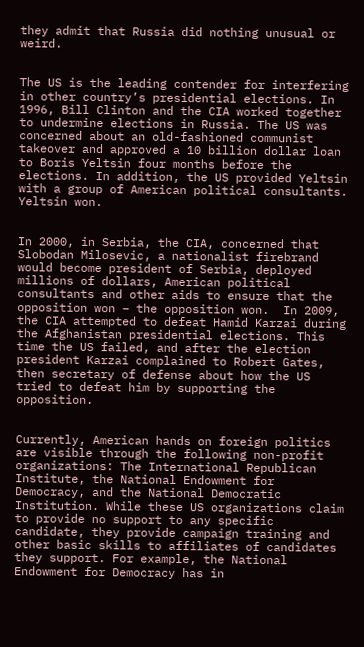they admit that Russia did nothing unusual or weird.


The US is the leading contender for interfering in other country’s presidential elections. In 1996, Bill Clinton and the CIA worked together to undermine elections in Russia. The US was concerned about an old-fashioned communist takeover and approved a 10 billion dollar loan to Boris Yeltsin four months before the elections. In addition, the US provided Yeltsin with a group of American political consultants. Yeltsin won.


In 2000, in Serbia, the CIA, concerned that Slobodan Milosevic, a nationalist firebrand would become president of Serbia, deployed millions of dollars, American political consultants and other aids to ensure that the opposition won – the opposition won.  In 2009, the CIA attempted to defeat Hamid Karzai during the Afghanistan presidential elections. This time the US failed, and after the election president Karzai complained to Robert Gates, then secretary of defense about how the US tried to defeat him by supporting the opposition.


Currently, American hands on foreign politics are visible through the following non-profit organizations: The International Republican Institute, the National Endowment for Democracy, and the National Democratic Institution. While these US organizations claim to provide no support to any specific candidate, they provide campaign training and other basic skills to affiliates of candidates they support. For example, the National Endowment for Democracy has in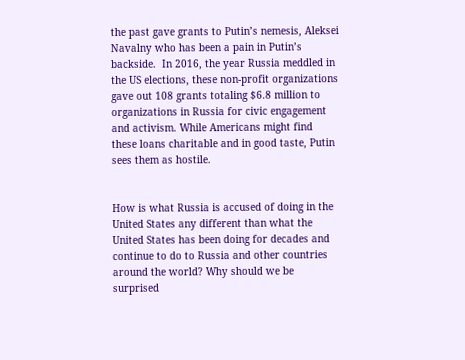the past gave grants to Putin’s nemesis, Aleksei Navalny who has been a pain in Putin’s backside.  In 2016, the year Russia meddled in the US elections, these non-profit organizations gave out 108 grants totaling $6.8 million to organizations in Russia for civic engagement and activism. While Americans might find these loans charitable and in good taste, Putin sees them as hostile.


How is what Russia is accused of doing in the United States any different than what the United States has been doing for decades and continue to do to Russia and other countries around the world? Why should we be surprised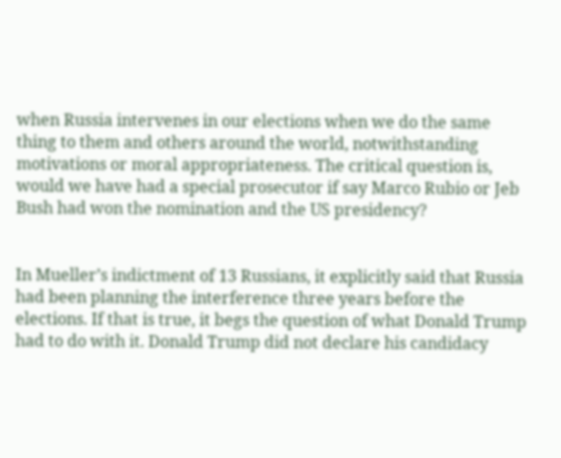when Russia intervenes in our elections when we do the same thing to them and others around the world, notwithstanding motivations or moral appropriateness. The critical question is, would we have had a special prosecutor if say Marco Rubio or Jeb Bush had won the nomination and the US presidency?


In Mueller’s indictment of 13 Russians, it explicitly said that Russia had been planning the interference three years before the elections. If that is true, it begs the question of what Donald Trump had to do with it. Donald Trump did not declare his candidacy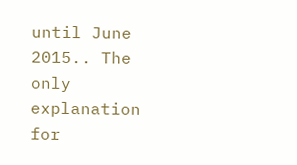until June 2015.. The only explanation for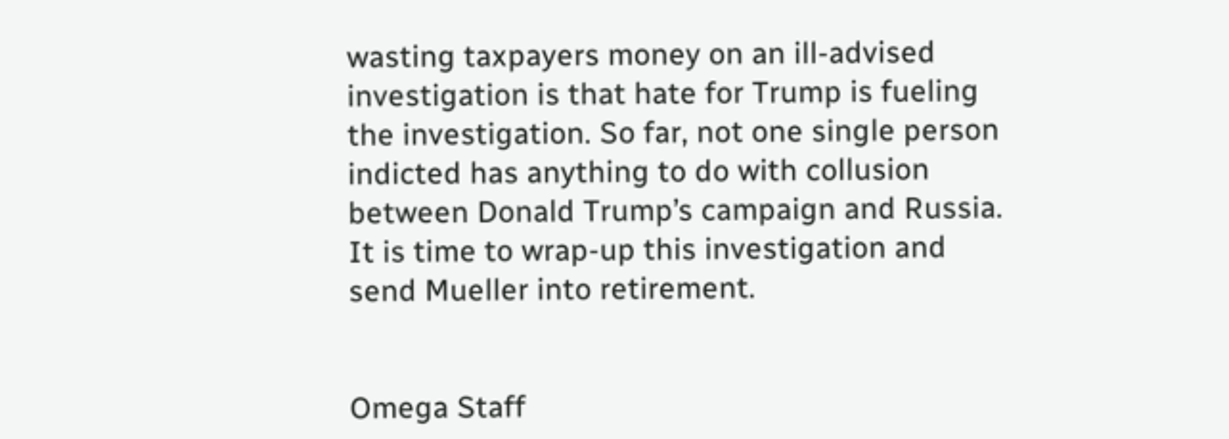wasting taxpayers money on an ill-advised investigation is that hate for Trump is fueling the investigation. So far, not one single person indicted has anything to do with collusion between Donald Trump’s campaign and Russia. It is time to wrap-up this investigation and send Mueller into retirement.


Omega Staff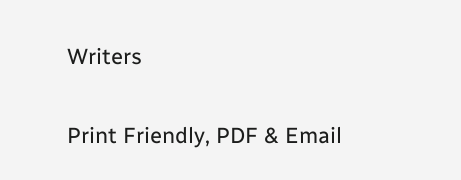Writers

Print Friendly, PDF & Email